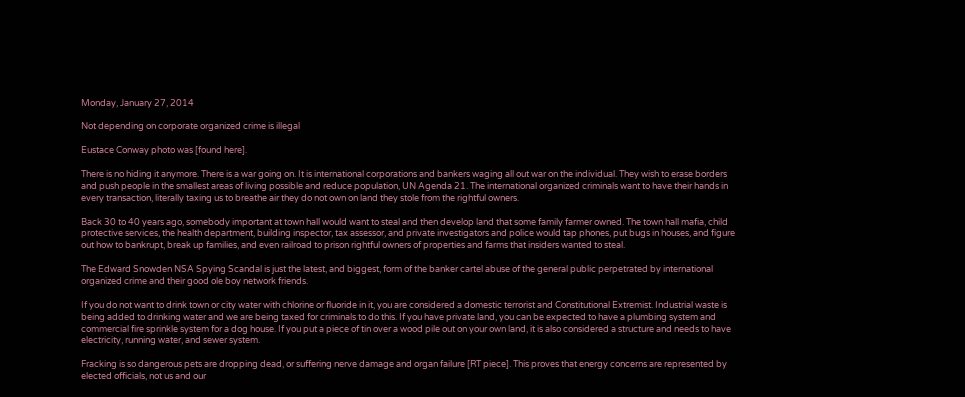Monday, January 27, 2014

Not depending on corporate organized crime is illegal

Eustace Conway photo was [found here].

There is no hiding it anymore. There is a war going on. It is international corporations and bankers waging all out war on the individual. They wish to erase borders and push people in the smallest areas of living possible and reduce population, UN Agenda 21. The international organized criminals want to have their hands in every transaction, literally taxing us to breathe air they do not own on land they stole from the rightful owners.

Back 30 to 40 years ago, somebody important at town hall would want to steal and then develop land that some family farmer owned. The town hall mafia, child protective services, the health department, building inspector, tax assessor, and private investigators and police would tap phones, put bugs in houses, and figure out how to bankrupt, break up families, and even railroad to prison rightful owners of properties and farms that insiders wanted to steal.

The Edward Snowden NSA Spying Scandal is just the latest, and biggest, form of the banker cartel abuse of the general public perpetrated by international organized crime and their good ole boy network friends.

If you do not want to drink town or city water with chlorine or fluoride in it, you are considered a domestic terrorist and Constitutional Extremist. Industrial waste is being added to drinking water and we are being taxed for criminals to do this. If you have private land, you can be expected to have a plumbing system and commercial fire sprinkle system for a dog house. If you put a piece of tin over a wood pile out on your own land, it is also considered a structure and needs to have electricity, running water, and sewer system.

Fracking is so dangerous pets are dropping dead, or suffering nerve damage and organ failure [RT piece]. This proves that energy concerns are represented by elected officials, not us and our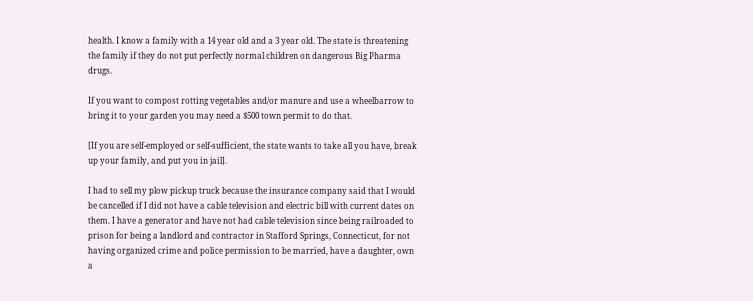health. I know a family with a 14 year old and a 3 year old. The state is threatening the family if they do not put perfectly normal children on dangerous Big Pharma drugs.

If you want to compost rotting vegetables and/or manure and use a wheelbarrow to bring it to your garden you may need a $500 town permit to do that.

[If you are self-employed or self-sufficient, the state wants to take all you have, break up your family, and put you in jail].

I had to sell my plow pickup truck because the insurance company said that I would be cancelled if I did not have a cable television and electric bill with current dates on them. I have a generator and have not had cable television since being railroaded to prison for being a landlord and contractor in Stafford Springs, Connecticut, for not having organized crime and police permission to be married, have a daughter, own a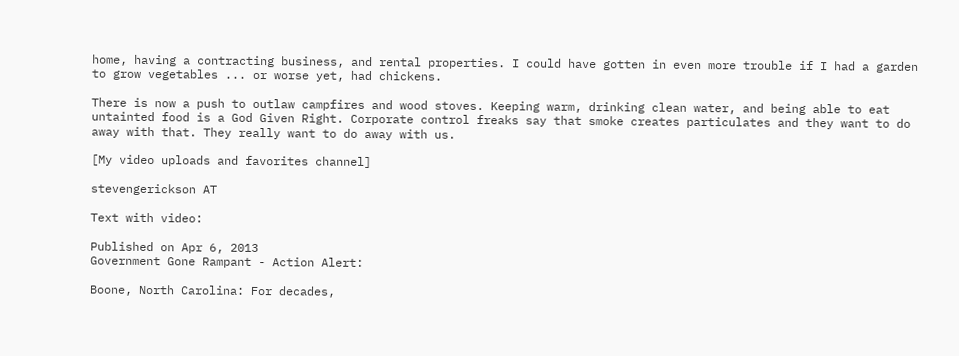home, having a contracting business, and rental properties. I could have gotten in even more trouble if I had a garden to grow vegetables ... or worse yet, had chickens.

There is now a push to outlaw campfires and wood stoves. Keeping warm, drinking clean water, and being able to eat untainted food is a God Given Right. Corporate control freaks say that smoke creates particulates and they want to do away with that. They really want to do away with us.

[My video uploads and favorites channel]

stevengerickson AT

Text with video:

Published on Apr 6, 2013
Government Gone Rampant - Action Alert:

Boone, North Carolina: For decades,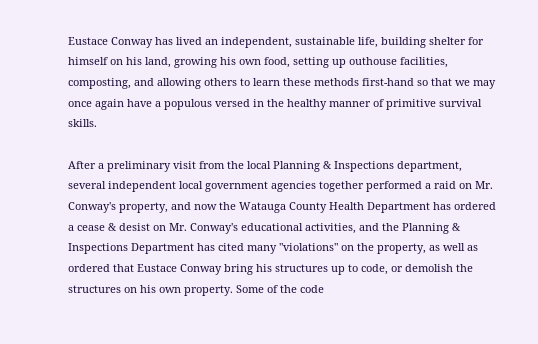Eustace Conway has lived an independent, sustainable life, building shelter for himself on his land, growing his own food, setting up outhouse facilities, composting, and allowing others to learn these methods first-hand so that we may once again have a populous versed in the healthy manner of primitive survival skills.

After a preliminary visit from the local Planning & Inspections department, several independent local government agencies together performed a raid on Mr. Conway's property, and now the Watauga County Health Department has ordered a cease & desist on Mr. Conway's educational activities, and the Planning & Inspections Department has cited many "violations" on the property, as well as ordered that Eustace Conway bring his structures up to code, or demolish the structures on his own property. Some of the code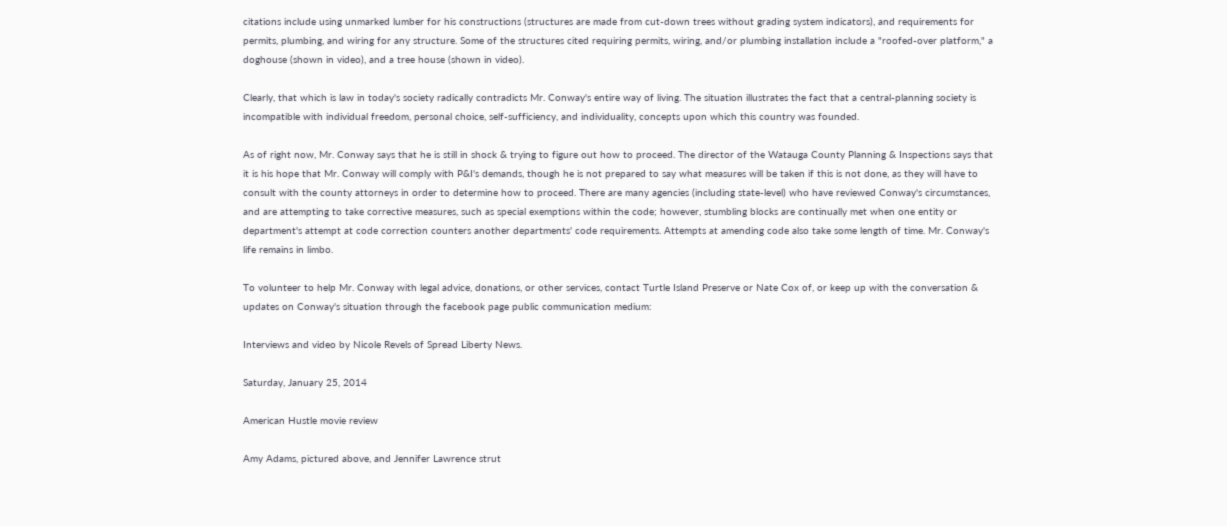citations include using unmarked lumber for his constructions (structures are made from cut-down trees without grading system indicators), and requirements for permits, plumbing, and wiring for any structure. Some of the structures cited requiring permits, wiring, and/or plumbing installation include a "roofed-over platform," a doghouse (shown in video), and a tree house (shown in video).

Clearly, that which is law in today's society radically contradicts Mr. Conway's entire way of living. The situation illustrates the fact that a central-planning society is incompatible with individual freedom, personal choice, self-sufficiency, and individuality, concepts upon which this country was founded.

As of right now, Mr. Conway says that he is still in shock & trying to figure out how to proceed. The director of the Watauga County Planning & Inspections says that it is his hope that Mr. Conway will comply with P&I's demands, though he is not prepared to say what measures will be taken if this is not done, as they will have to consult with the county attorneys in order to determine how to proceed. There are many agencies (including state-level) who have reviewed Conway's circumstances, and are attempting to take corrective measures, such as special exemptions within the code; however, stumbling blocks are continually met when one entity or department's attempt at code correction counters another departments' code requirements. Attempts at amending code also take some length of time. Mr. Conway's life remains in limbo.

To volunteer to help Mr. Conway with legal advice, donations, or other services, contact Turtle Island Preserve or Nate Cox of, or keep up with the conversation & updates on Conway's situation through the facebook page public communication medium:

Interviews and video by Nicole Revels of Spread Liberty News.

Saturday, January 25, 2014

American Hustle movie review

Amy Adams, pictured above, and Jennifer Lawrence strut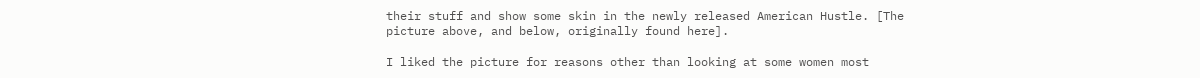their stuff and show some skin in the newly released American Hustle. [The picture above, and below, originally found here].

I liked the picture for reasons other than looking at some women most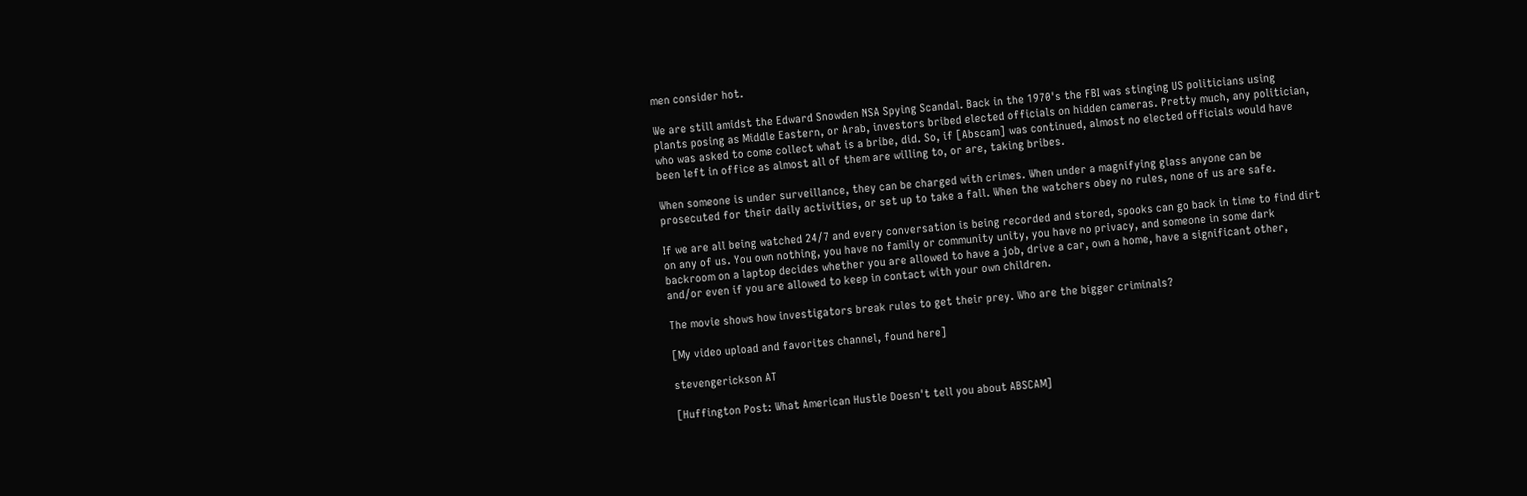men consider hot.

We are still amidst the Edward Snowden NSA Spying Scandal. Back in the 1970's the FBI was stinging US politicians using plants posing as Middle Eastern, or Arab, investors bribed elected officials on hidden cameras. Pretty much, any politician, who was asked to come collect what is a bribe, did. So, if [Abscam] was continued, almost no elected officials would have been left in office as almost all of them are willing to, or are, taking bribes.

When someone is under surveillance, they can be charged with crimes. When under a magnifying glass anyone can be prosecuted for their daily activities, or set up to take a fall. When the watchers obey no rules, none of us are safe.

If we are all being watched 24/7 and every conversation is being recorded and stored, spooks can go back in time to find dirt on any of us. You own nothing, you have no family or community unity, you have no privacy, and someone in some dark backroom on a laptop decides whether you are allowed to have a job, drive a car, own a home, have a significant other, and/or even if you are allowed to keep in contact with your own children.

The movie shows how investigators break rules to get their prey. Who are the bigger criminals?

[My video upload and favorites channel, found here]

stevengerickson AT

[Huffington Post: What American Hustle Doesn't tell you about ABSCAM]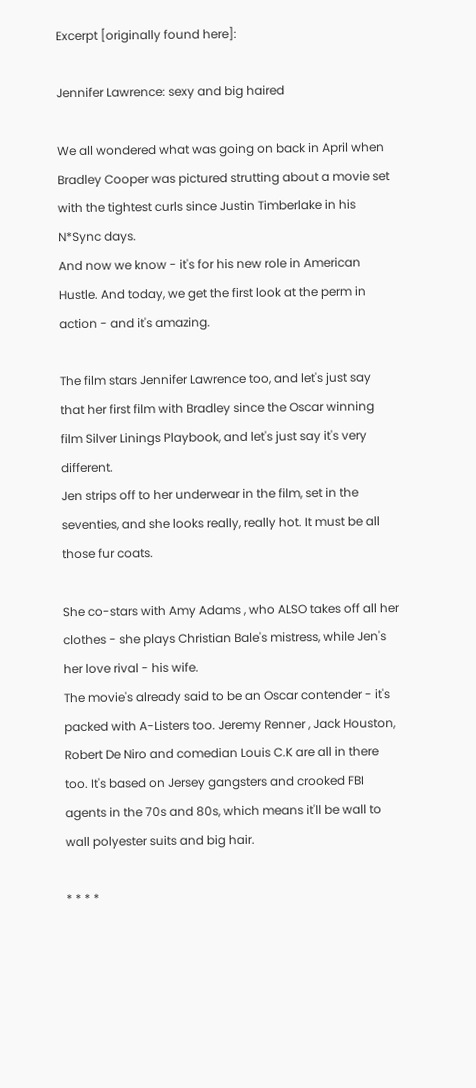Excerpt [originally found here]:

Jennifer Lawrence: sexy and big haired

We all wondered what was going on back in April when Bradley Cooper was pictured strutting about a movie set with the tightest curls since Justin Timberlake in his N*Sync days.
And now we know - it's for his new role in American Hustle. And today, we get the first look at the perm in action - and it's amazing.

The film stars Jennifer Lawrence too, and let's just say that her first film with Bradley since the Oscar winning film Silver Linings Playbook, and let's just say it's very different.
Jen strips off to her underwear in the film, set in the seventies, and she looks really, really hot. It must be all those fur coats.

She co-stars with Amy Adams , who ALSO takes off all her clothes - she plays Christian Bale's mistress, while Jen's her love rival - his wife.
The movie's already said to be an Oscar contender - it's packed with A-Listers too. Jeremy Renner , Jack Houston, Robert De Niro and comedian Louis C.K are all in there too. It's based on Jersey gangsters and crooked FBI agents in the 70s and 80s, which means it'll be wall to wall polyester suits and big hair.

* * * *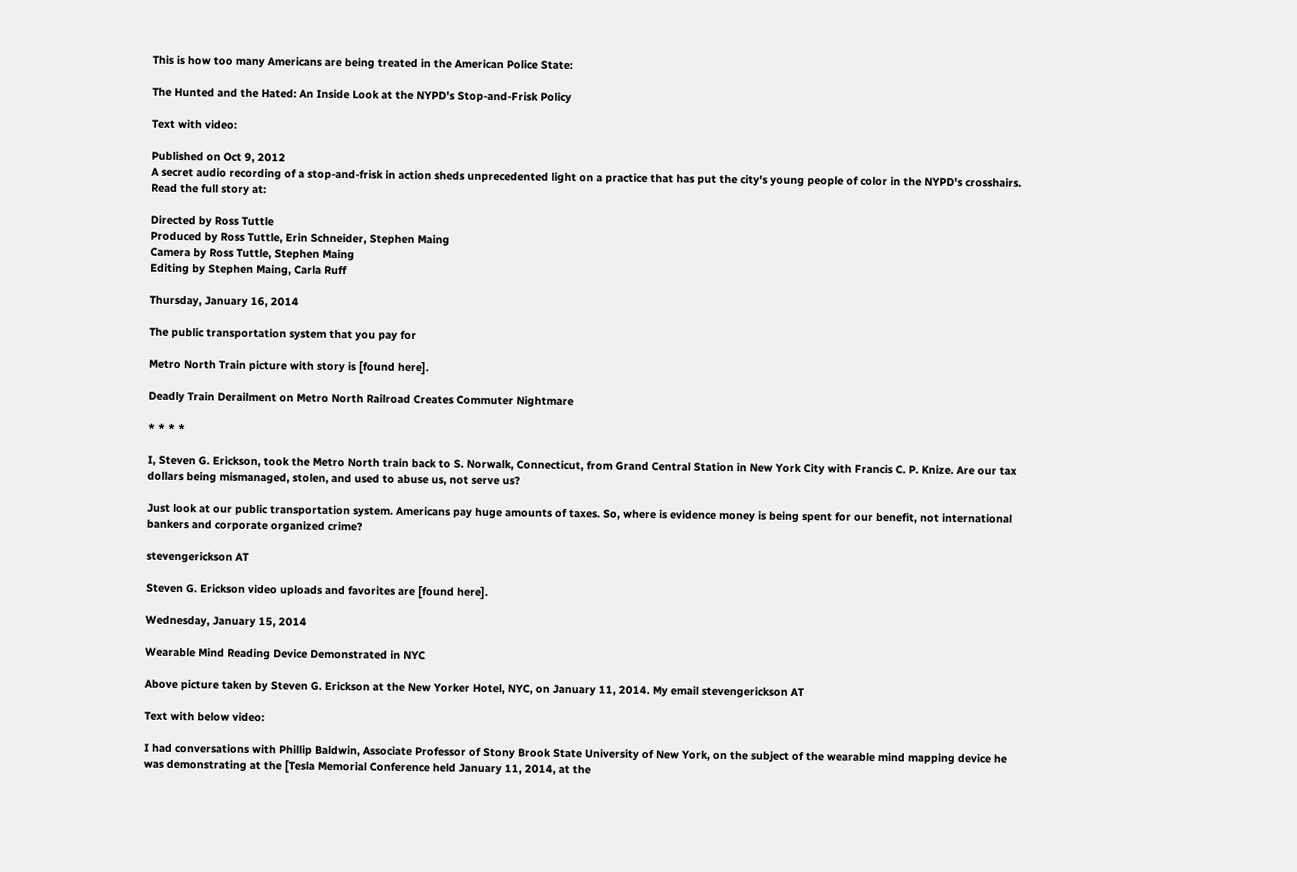This is how too many Americans are being treated in the American Police State:

The Hunted and the Hated: An Inside Look at the NYPD's Stop-and-Frisk Policy

Text with video:

Published on Oct 9, 2012
A secret audio recording of a stop-and-frisk in action sheds unprecedented light on a practice that has put the city's young people of color in the NYPD's crosshairs. Read the full story at:

Directed by Ross Tuttle
Produced by Ross Tuttle, Erin Schneider, Stephen Maing
Camera by Ross Tuttle, Stephen Maing
Editing by Stephen Maing, Carla Ruff

Thursday, January 16, 2014

The public transportation system that you pay for

Metro North Train picture with story is [found here].

Deadly Train Derailment on Metro North Railroad Creates Commuter Nightmare

* * * *

I, Steven G. Erickson, took the Metro North train back to S. Norwalk, Connecticut, from Grand Central Station in New York City with Francis C. P. Knize. Are our tax dollars being mismanaged, stolen, and used to abuse us, not serve us?

Just look at our public transportation system. Americans pay huge amounts of taxes. So, where is evidence money is being spent for our benefit, not international bankers and corporate organized crime?

stevengerickson AT

Steven G. Erickson video uploads and favorites are [found here].

Wednesday, January 15, 2014

Wearable Mind Reading Device Demonstrated in NYC

Above picture taken by Steven G. Erickson at the New Yorker Hotel, NYC, on January 11, 2014. My email stevengerickson AT

Text with below video:

I had conversations with Phillip Baldwin, Associate Professor of Stony Brook State University of New York, on the subject of the wearable mind mapping device he was demonstrating at the [Tesla Memorial Conference held January 11, 2014, at the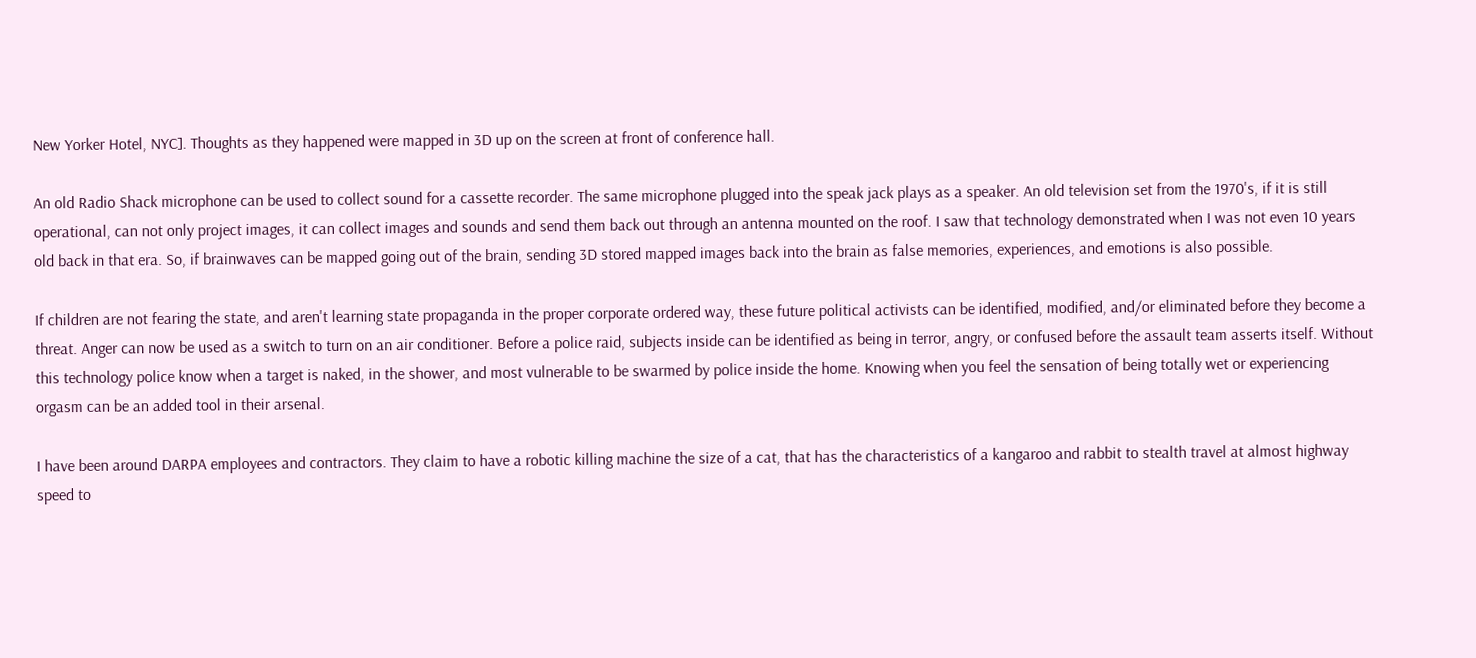New Yorker Hotel, NYC]. Thoughts as they happened were mapped in 3D up on the screen at front of conference hall.

An old Radio Shack microphone can be used to collect sound for a cassette recorder. The same microphone plugged into the speak jack plays as a speaker. An old television set from the 1970's, if it is still operational, can not only project images, it can collect images and sounds and send them back out through an antenna mounted on the roof. I saw that technology demonstrated when I was not even 10 years old back in that era. So, if brainwaves can be mapped going out of the brain, sending 3D stored mapped images back into the brain as false memories, experiences, and emotions is also possible.

If children are not fearing the state, and aren't learning state propaganda in the proper corporate ordered way, these future political activists can be identified, modified, and/or eliminated before they become a threat. Anger can now be used as a switch to turn on an air conditioner. Before a police raid, subjects inside can be identified as being in terror, angry, or confused before the assault team asserts itself. Without this technology police know when a target is naked, in the shower, and most vulnerable to be swarmed by police inside the home. Knowing when you feel the sensation of being totally wet or experiencing orgasm can be an added tool in their arsenal.

I have been around DARPA employees and contractors. They claim to have a robotic killing machine the size of a cat, that has the characteristics of a kangaroo and rabbit to stealth travel at almost highway speed to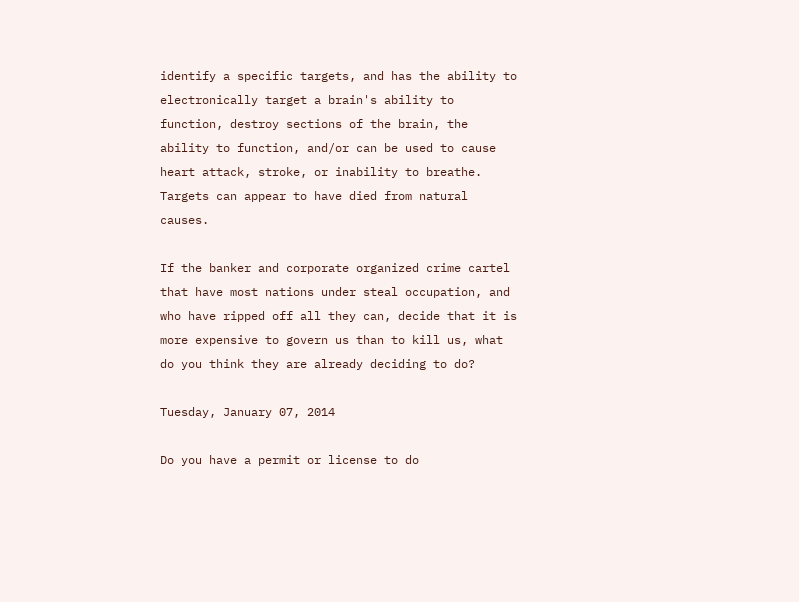identify a specific targets, and has the ability to electronically target a brain's ability to function, destroy sections of the brain, the ability to function, and/or can be used to cause heart attack, stroke, or inability to breathe. Targets can appear to have died from natural causes.

If the banker and corporate organized crime cartel that have most nations under steal occupation, and who have ripped off all they can, decide that it is more expensive to govern us than to kill us, what do you think they are already deciding to do?

Tuesday, January 07, 2014

Do you have a permit or license to do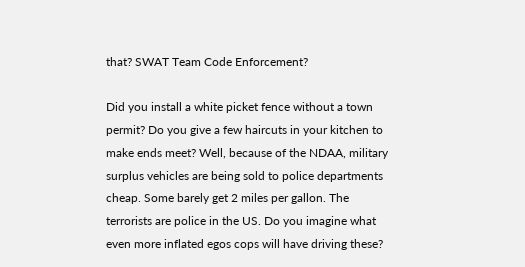that? SWAT Team Code Enforcement?

Did you install a white picket fence without a town permit? Do you give a few haircuts in your kitchen to make ends meet? Well, because of the NDAA, military surplus vehicles are being sold to police departments cheap. Some barely get 2 miles per gallon. The terrorists are police in the US. Do you imagine what even more inflated egos cops will have driving these?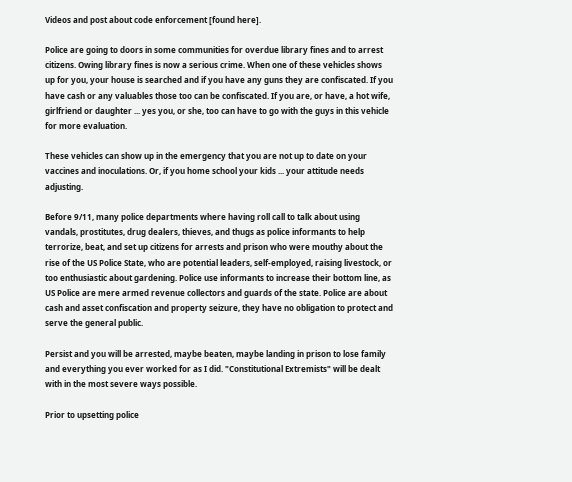Videos and post about code enforcement [found here].

Police are going to doors in some communities for overdue library fines and to arrest citizens. Owing library fines is now a serious crime. When one of these vehicles shows up for you, your house is searched and if you have any guns they are confiscated. If you have cash or any valuables those too can be confiscated. If you are, or have, a hot wife, girlfriend or daughter ... yes you, or she, too can have to go with the guys in this vehicle for more evaluation.

These vehicles can show up in the emergency that you are not up to date on your vaccines and inoculations. Or, if you home school your kids ... your attitude needs adjusting.

Before 9/11, many police departments where having roll call to talk about using vandals, prostitutes, drug dealers, thieves, and thugs as police informants to help terrorize, beat, and set up citizens for arrests and prison who were mouthy about the rise of the US Police State, who are potential leaders, self-employed, raising livestock, or too enthusiastic about gardening. Police use informants to increase their bottom line, as US Police are mere armed revenue collectors and guards of the state. Police are about cash and asset confiscation and property seizure, they have no obligation to protect and serve the general public.

Persist and you will be arrested, maybe beaten, maybe landing in prison to lose family and everything you ever worked for as I did. "Constitutional Extremists" will be dealt with in the most severe ways possible.

Prior to upsetting police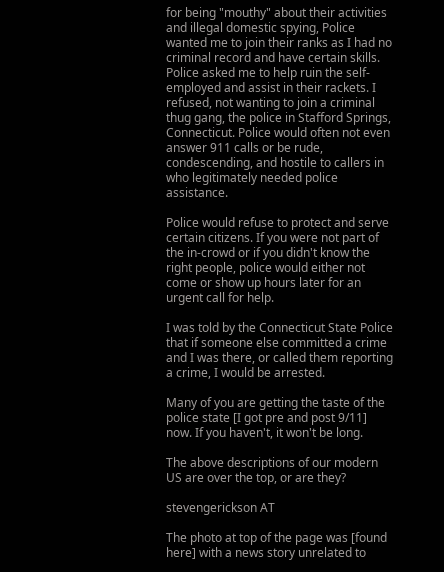for being "mouthy" about their activities and illegal domestic spying, Police wanted me to join their ranks as I had no criminal record and have certain skills. Police asked me to help ruin the self-employed and assist in their rackets. I refused, not wanting to join a criminal thug gang, the police in Stafford Springs, Connecticut. Police would often not even answer 911 calls or be rude, condescending, and hostile to callers in who legitimately needed police assistance.

Police would refuse to protect and serve certain citizens. If you were not part of the in-crowd or if you didn't know the right people, police would either not come or show up hours later for an urgent call for help.

I was told by the Connecticut State Police that if someone else committed a crime and I was there, or called them reporting a crime, I would be arrested.

Many of you are getting the taste of the police state [I got pre and post 9/11] now. If you haven't, it won't be long.

The above descriptions of our modern US are over the top, or are they?

stevengerickson AT

The photo at top of the page was [found here] with a news story unrelated to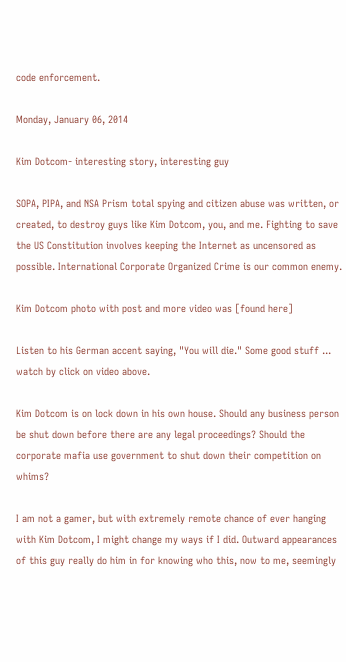code enforcement.

Monday, January 06, 2014

Kim Dotcom- interesting story, interesting guy

SOPA, PIPA, and NSA Prism total spying and citizen abuse was written, or created, to destroy guys like Kim Dotcom, you, and me. Fighting to save the US Constitution involves keeping the Internet as uncensored as possible. International Corporate Organized Crime is our common enemy.

Kim Dotcom photo with post and more video was [found here]

Listen to his German accent saying, "You will die." Some good stuff ... watch by click on video above.

Kim Dotcom is on lock down in his own house. Should any business person be shut down before there are any legal proceedings? Should the corporate mafia use government to shut down their competition on whims?

I am not a gamer, but with extremely remote chance of ever hanging with Kim Dotcom, I might change my ways if I did. Outward appearances of this guy really do him in for knowing who this, now to me, seemingly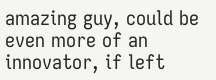amazing guy, could be even more of an innovator, if left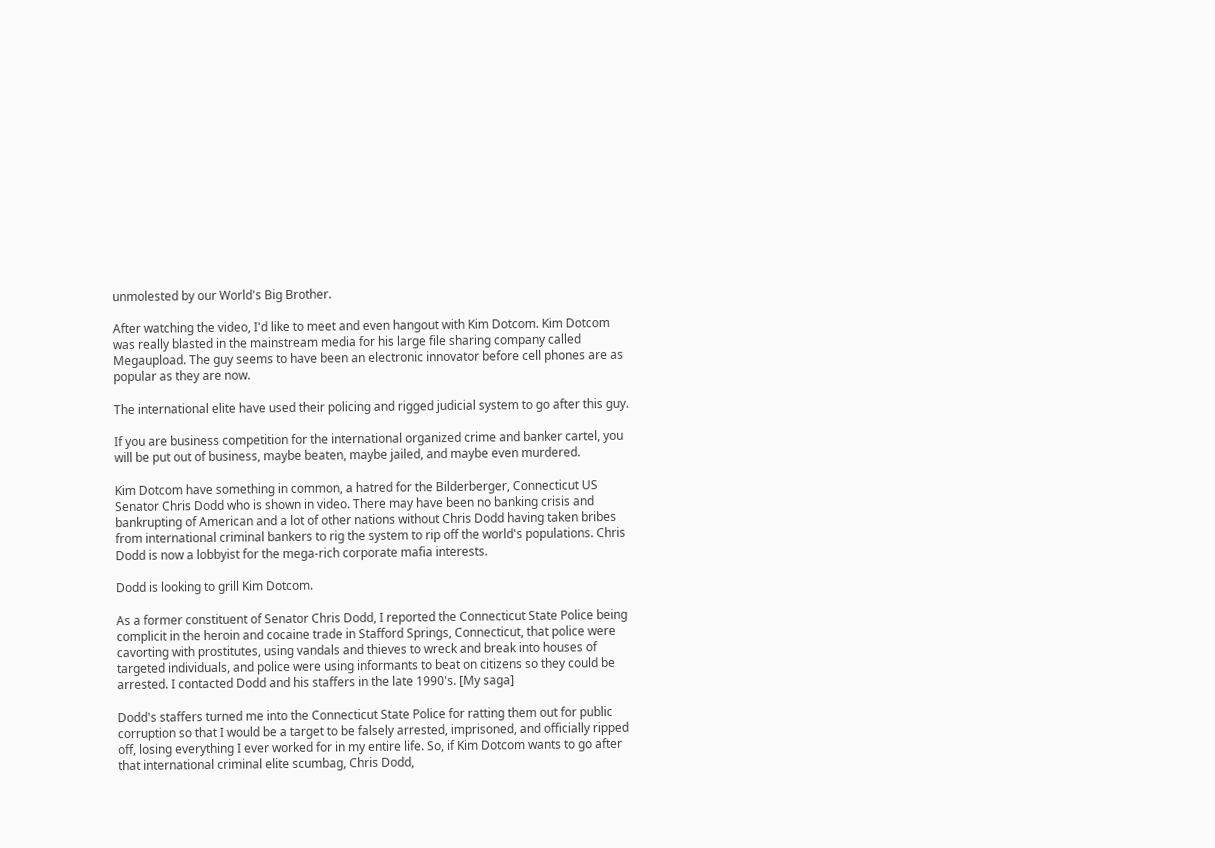unmolested by our World's Big Brother.

After watching the video, I'd like to meet and even hangout with Kim Dotcom. Kim Dotcom was really blasted in the mainstream media for his large file sharing company called Megaupload. The guy seems to have been an electronic innovator before cell phones are as popular as they are now.

The international elite have used their policing and rigged judicial system to go after this guy.

If you are business competition for the international organized crime and banker cartel, you will be put out of business, maybe beaten, maybe jailed, and maybe even murdered.

Kim Dotcom have something in common, a hatred for the Bilderberger, Connecticut US Senator Chris Dodd who is shown in video. There may have been no banking crisis and bankrupting of American and a lot of other nations without Chris Dodd having taken bribes from international criminal bankers to rig the system to rip off the world's populations. Chris Dodd is now a lobbyist for the mega-rich corporate mafia interests.

Dodd is looking to grill Kim Dotcom.

As a former constituent of Senator Chris Dodd, I reported the Connecticut State Police being complicit in the heroin and cocaine trade in Stafford Springs, Connecticut, that police were cavorting with prostitutes, using vandals and thieves to wreck and break into houses of targeted individuals, and police were using informants to beat on citizens so they could be arrested. I contacted Dodd and his staffers in the late 1990's. [My saga]

Dodd's staffers turned me into the Connecticut State Police for ratting them out for public corruption so that I would be a target to be falsely arrested, imprisoned, and officially ripped off, losing everything I ever worked for in my entire life. So, if Kim Dotcom wants to go after that international criminal elite scumbag, Chris Dodd,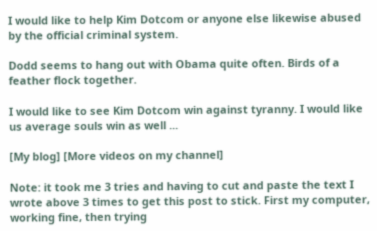I would like to help Kim Dotcom or anyone else likewise abused by the official criminal system.

Dodd seems to hang out with Obama quite often. Birds of a feather flock together.

I would like to see Kim Dotcom win against tyranny. I would like us average souls win as well ...

[My blog] [More videos on my channel]

Note: it took me 3 tries and having to cut and paste the text I wrote above 3 times to get this post to stick. First my computer, working fine, then trying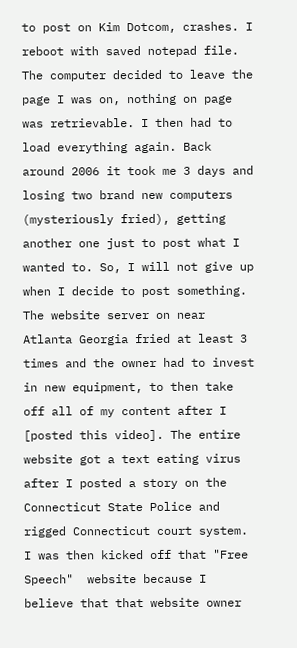to post on Kim Dotcom, crashes. I reboot with saved notepad file. The computer decided to leave the page I was on, nothing on page was retrievable. I then had to load everything again. Back around 2006 it took me 3 days and losing two brand new computers (mysteriously fried), getting another one just to post what I wanted to. So, I will not give up when I decide to post something. The website server on near Atlanta Georgia fried at least 3 times and the owner had to invest in new equipment, to then take off all of my content after I [posted this video]. The entire website got a text eating virus after I posted a story on the Connecticut State Police and rigged Connecticut court system. I was then kicked off that "Free Speech"  website because I believe that that website owner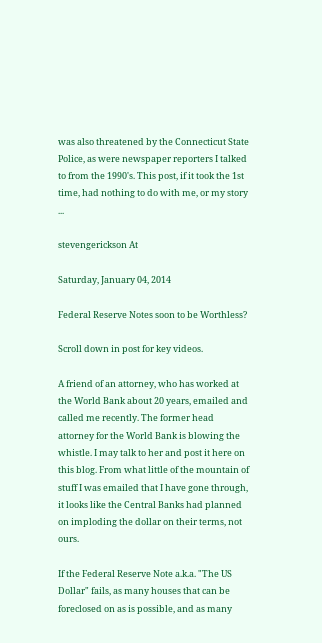was also threatened by the Connecticut State Police, as were newspaper reporters I talked to from the 1990's. This post, if it took the 1st time, had nothing to do with me, or my story ...

stevengerickson At

Saturday, January 04, 2014

Federal Reserve Notes soon to be Worthless?

Scroll down in post for key videos.

A friend of an attorney, who has worked at the World Bank about 20 years, emailed and called me recently. The former head attorney for the World Bank is blowing the whistle. I may talk to her and post it here on this blog. From what little of the mountain of stuff I was emailed that I have gone through, it looks like the Central Banks had planned on imploding the dollar on their terms, not ours.

If the Federal Reserve Note a.k.a. "The US Dollar" fails, as many houses that can be foreclosed on as is possible, and as many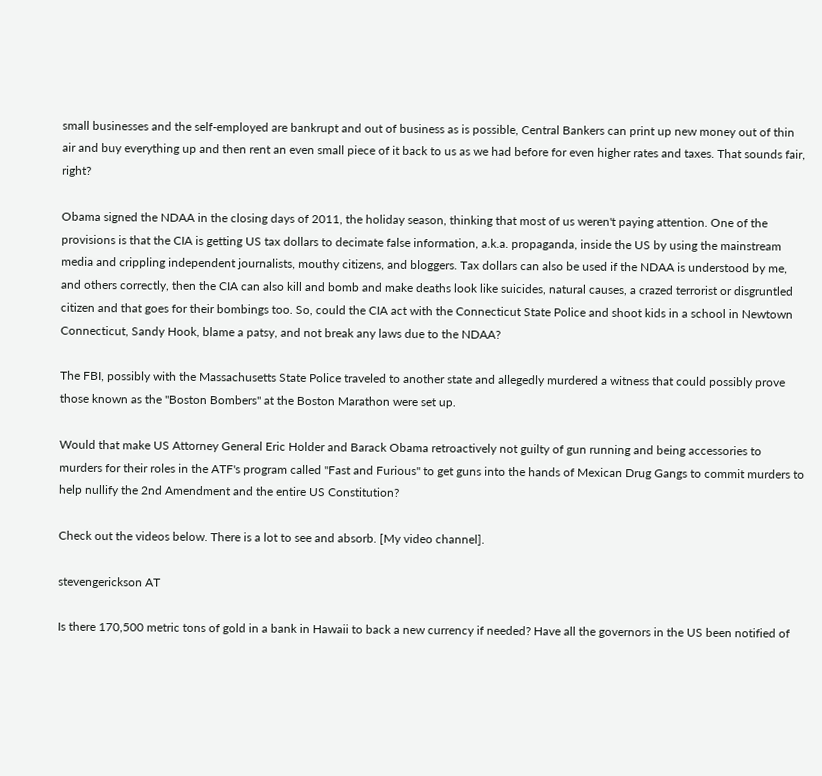small businesses and the self-employed are bankrupt and out of business as is possible, Central Bankers can print up new money out of thin air and buy everything up and then rent an even small piece of it back to us as we had before for even higher rates and taxes. That sounds fair, right?

Obama signed the NDAA in the closing days of 2011, the holiday season, thinking that most of us weren't paying attention. One of the provisions is that the CIA is getting US tax dollars to decimate false information, a.k.a. propaganda, inside the US by using the mainstream media and crippling independent journalists, mouthy citizens, and bloggers. Tax dollars can also be used if the NDAA is understood by me, and others correctly, then the CIA can also kill and bomb and make deaths look like suicides, natural causes, a crazed terrorist or disgruntled citizen and that goes for their bombings too. So, could the CIA act with the Connecticut State Police and shoot kids in a school in Newtown Connecticut, Sandy Hook, blame a patsy, and not break any laws due to the NDAA?

The FBI, possibly with the Massachusetts State Police traveled to another state and allegedly murdered a witness that could possibly prove those known as the "Boston Bombers" at the Boston Marathon were set up.

Would that make US Attorney General Eric Holder and Barack Obama retroactively not guilty of gun running and being accessories to murders for their roles in the ATF's program called "Fast and Furious" to get guns into the hands of Mexican Drug Gangs to commit murders to help nullify the 2nd Amendment and the entire US Constitution?

Check out the videos below. There is a lot to see and absorb. [My video channel].

stevengerickson AT

Is there 170,500 metric tons of gold in a bank in Hawaii to back a new currency if needed? Have all the governors in the US been notified of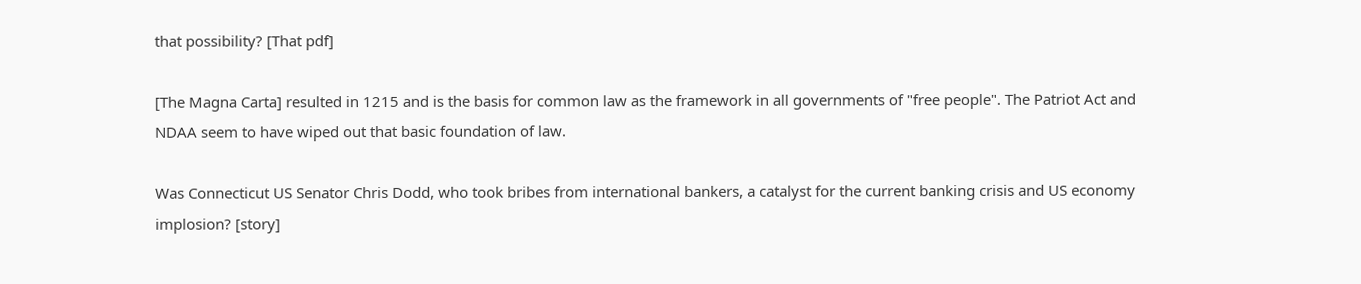that possibility? [That pdf]

[The Magna Carta] resulted in 1215 and is the basis for common law as the framework in all governments of "free people". The Patriot Act and NDAA seem to have wiped out that basic foundation of law.

Was Connecticut US Senator Chris Dodd, who took bribes from international bankers, a catalyst for the current banking crisis and US economy implosion? [story]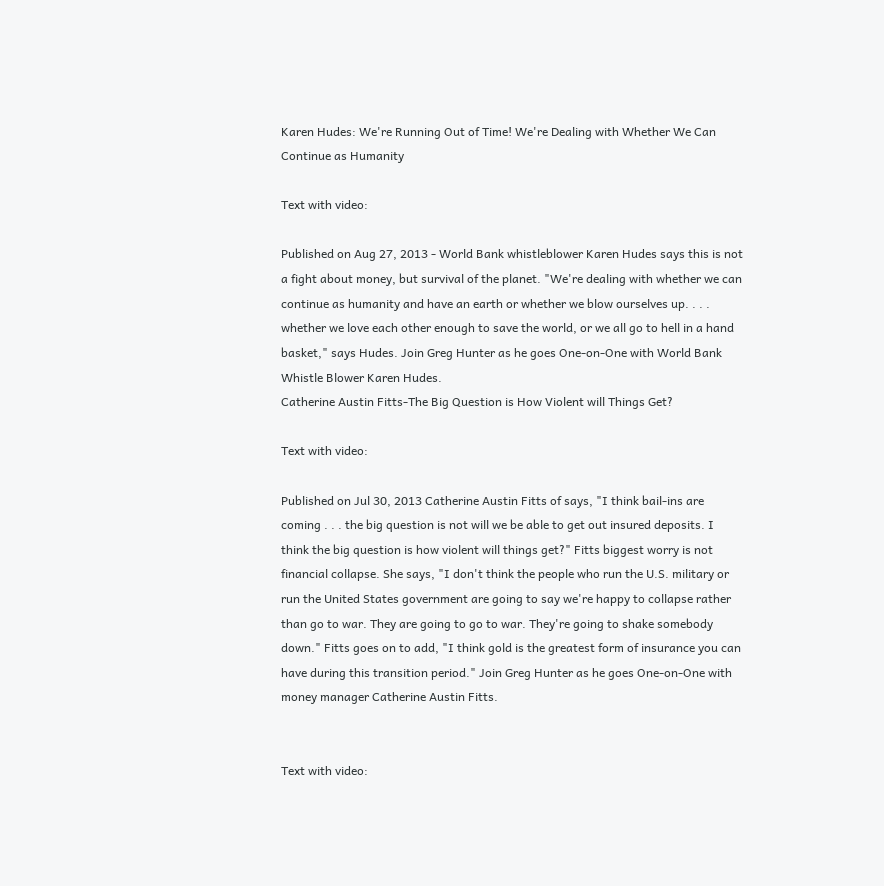Karen Hudes: We're Running Out of Time! We're Dealing with Whether We Can Continue as Humanity

Text with video:

Published on Aug 27, 2013 - World Bank whistleblower Karen Hudes says this is not a fight about money, but survival of the planet. "We're dealing with whether we can continue as humanity and have an earth or whether we blow ourselves up. . . . whether we love each other enough to save the world, or we all go to hell in a hand basket," says Hudes. Join Greg Hunter as he goes One-on-One with World Bank Whistle Blower Karen Hudes.
Catherine Austin Fitts-The Big Question is How Violent will Things Get?

Text with video:

Published on Jul 30, 2013 Catherine Austin Fitts of says, "I think bail-ins are coming . . . the big question is not will we be able to get out insured deposits. I think the big question is how violent will things get?" Fitts biggest worry is not financial collapse. She says, "I don't think the people who run the U.S. military or run the United States government are going to say we're happy to collapse rather than go to war. They are going to go to war. They're going to shake somebody down." Fitts goes on to add, "I think gold is the greatest form of insurance you can have during this transition period." Join Greg Hunter as he goes One-on-One with money manager Catherine Austin Fitts.


Text with video: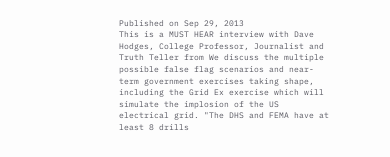Published on Sep 29, 2013
This is a MUST HEAR interview with Dave Hodges, College Professor, Journalist and Truth Teller from We discuss the multiple possible false flag scenarios and near-term government exercises taking shape, including the Grid Ex exercise which will simulate the implosion of the US electrical grid. "The DHS and FEMA have at least 8 drills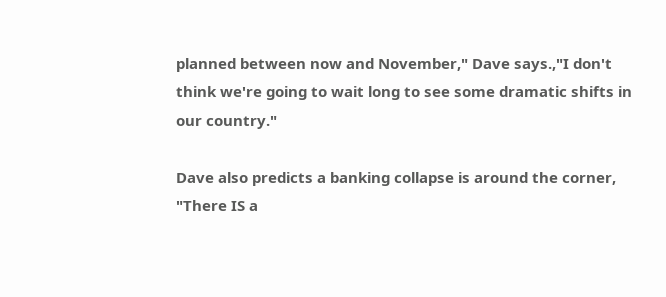planned between now and November," Dave says.,"I don't think we're going to wait long to see some dramatic shifts in our country."

Dave also predicts a banking collapse is around the corner, "There IS a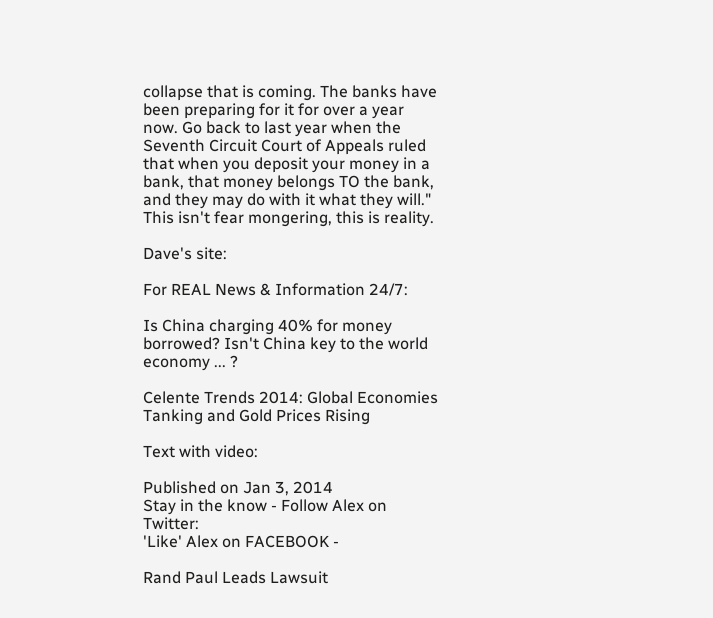collapse that is coming. The banks have been preparing for it for over a year now. Go back to last year when the Seventh Circuit Court of Appeals ruled that when you deposit your money in a bank, that money belongs TO the bank, and they may do with it what they will." This isn't fear mongering, this is reality.

Dave's site:

For REAL News & Information 24/7:

Is China charging 40% for money borrowed? Isn't China key to the world economy ... ?

Celente Trends 2014: Global Economies Tanking and Gold Prices Rising

Text with video:

Published on Jan 3, 2014
Stay in the know - Follow Alex on Twitter:
'Like' Alex on FACEBOOK -

Rand Paul Leads Lawsuit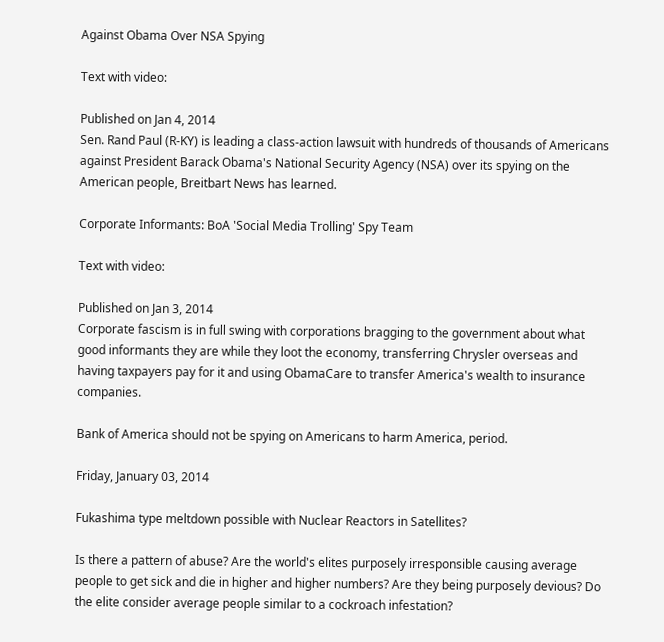Against Obama Over NSA Spying

Text with video:

Published on Jan 4, 2014
Sen. Rand Paul (R-KY) is leading a class-action lawsuit with hundreds of thousands of Americans against President Barack Obama's National Security Agency (NSA) over its spying on the American people, Breitbart News has learned.

Corporate Informants: BoA 'Social Media Trolling' Spy Team

Text with video:

Published on Jan 3, 2014
Corporate fascism is in full swing with corporations bragging to the government about what good informants they are while they loot the economy, transferring Chrysler overseas and having taxpayers pay for it and using ObamaCare to transfer America's wealth to insurance companies.

Bank of America should not be spying on Americans to harm America, period.

Friday, January 03, 2014

Fukashima type meltdown possible with Nuclear Reactors in Satellites?

Is there a pattern of abuse? Are the world's elites purposely irresponsible causing average people to get sick and die in higher and higher numbers? Are they being purposely devious? Do the elite consider average people similar to a cockroach infestation?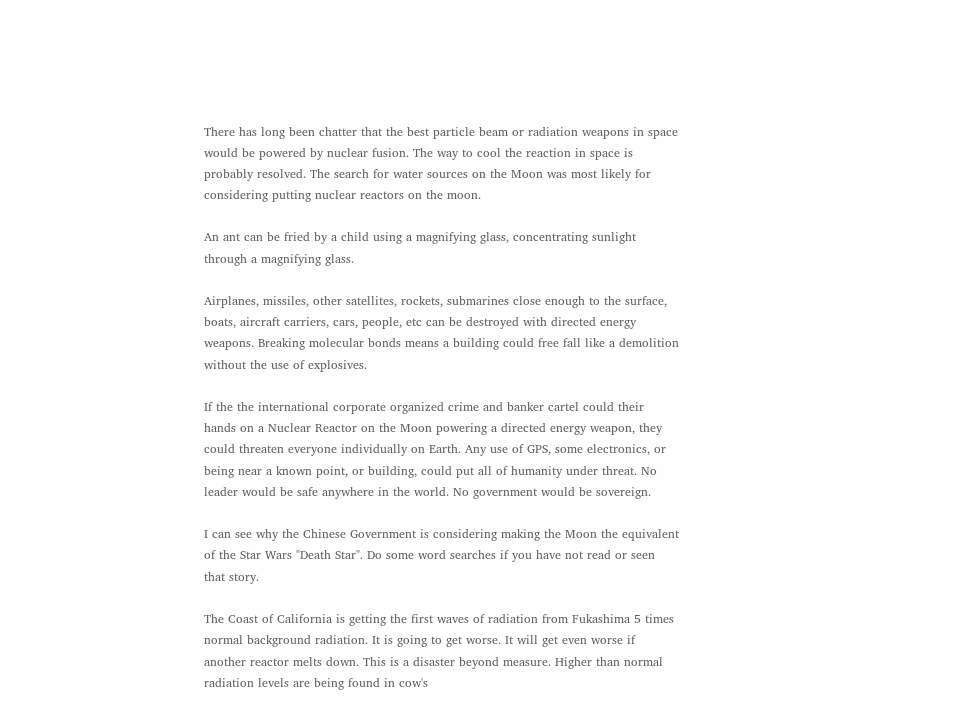There has long been chatter that the best particle beam or radiation weapons in space would be powered by nuclear fusion. The way to cool the reaction in space is probably resolved. The search for water sources on the Moon was most likely for considering putting nuclear reactors on the moon.

An ant can be fried by a child using a magnifying glass, concentrating sunlight through a magnifying glass.

Airplanes, missiles, other satellites, rockets, submarines close enough to the surface, boats, aircraft carriers, cars, people, etc can be destroyed with directed energy weapons. Breaking molecular bonds means a building could free fall like a demolition without the use of explosives.

If the the international corporate organized crime and banker cartel could their hands on a Nuclear Reactor on the Moon powering a directed energy weapon, they could threaten everyone individually on Earth. Any use of GPS, some electronics, or being near a known point, or building, could put all of humanity under threat. No leader would be safe anywhere in the world. No government would be sovereign.

I can see why the Chinese Government is considering making the Moon the equivalent of the Star Wars "Death Star". Do some word searches if you have not read or seen that story.

The Coast of California is getting the first waves of radiation from Fukashima 5 times normal background radiation. It is going to get worse. It will get even worse if another reactor melts down. This is a disaster beyond measure. Higher than normal radiation levels are being found in cow's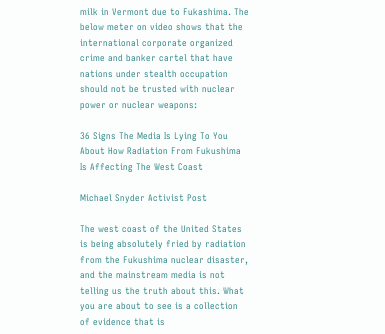milk in Vermont due to Fukashima. The below meter on video shows that the international corporate organized crime and banker cartel that have nations under stealth occupation should not be trusted with nuclear power or nuclear weapons:

36 Signs The Media Is Lying To You About How Radiation From Fukushima Is Affecting The West Coast

Michael Snyder Activist Post

The west coast of the United States is being absolutely fried by radiation from the Fukushima nuclear disaster, and the mainstream media is not telling us the truth about this. What you are about to see is a collection of evidence that is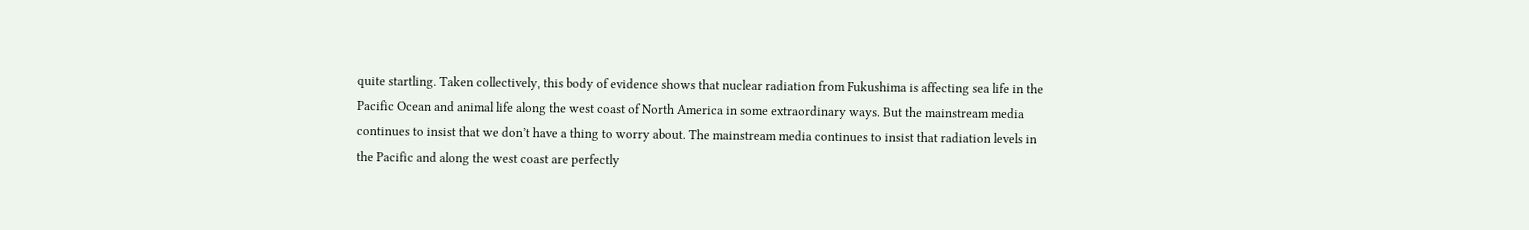quite startling. Taken collectively, this body of evidence shows that nuclear radiation from Fukushima is affecting sea life in the Pacific Ocean and animal life along the west coast of North America in some extraordinary ways. But the mainstream media continues to insist that we don’t have a thing to worry about. The mainstream media continues to insist that radiation levels in the Pacific and along the west coast are perfectly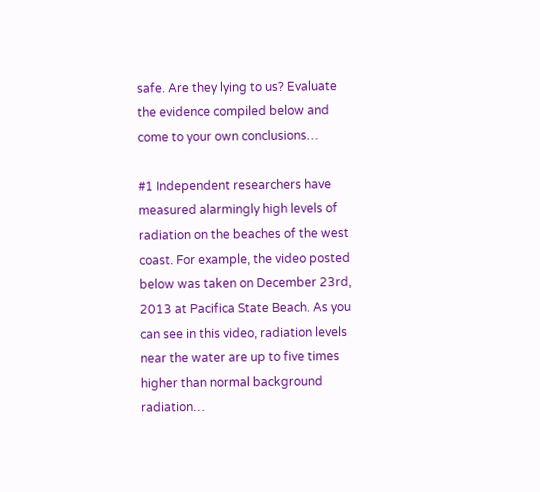safe. Are they lying to us? Evaluate the evidence compiled below and come to your own conclusions…

#1 Independent researchers have measured alarmingly high levels of radiation on the beaches of the west coast. For example, the video posted below was taken on December 23rd, 2013 at Pacifica State Beach. As you can see in this video, radiation levels near the water are up to five times higher than normal background radiation…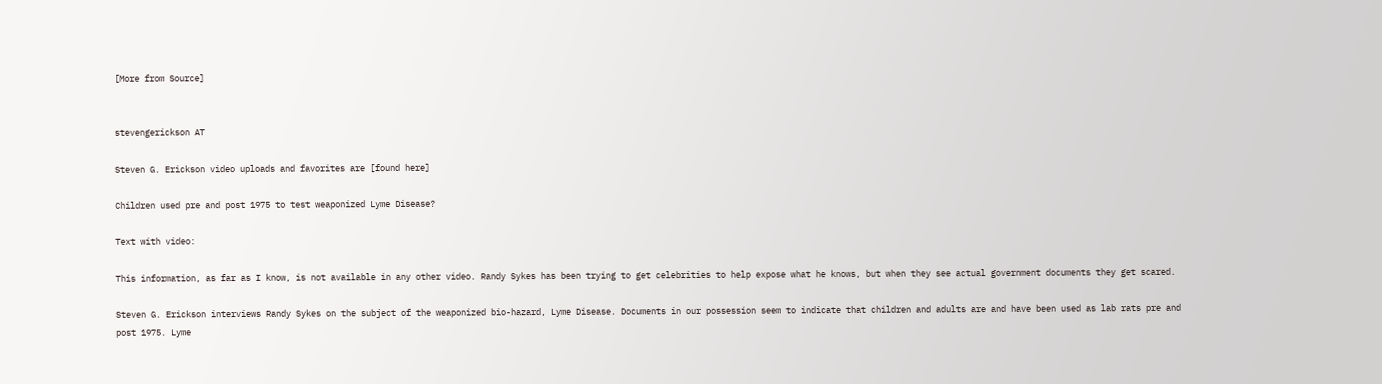[More from Source]


stevengerickson AT

Steven G. Erickson video uploads and favorites are [found here]

Children used pre and post 1975 to test weaponized Lyme Disease?

Text with video:

This information, as far as I know, is not available in any other video. Randy Sykes has been trying to get celebrities to help expose what he knows, but when they see actual government documents they get scared.

Steven G. Erickson interviews Randy Sykes on the subject of the weaponized bio-hazard, Lyme Disease. Documents in our possession seem to indicate that children and adults are and have been used as lab rats pre and post 1975. Lyme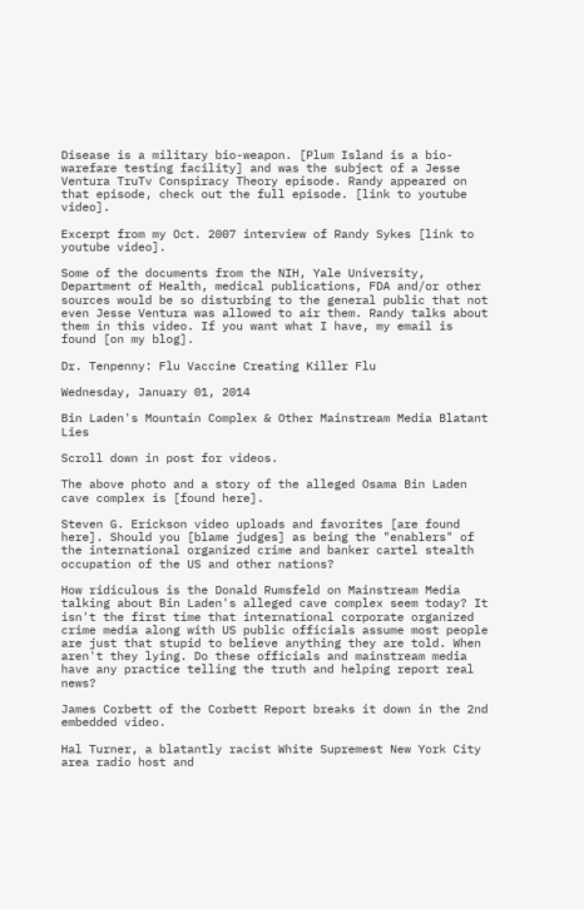Disease is a military bio-weapon. [Plum Island is a bio-warefare testing facility] and was the subject of a Jesse Ventura TruTv Conspiracy Theory episode. Randy appeared on that episode, check out the full episode. [link to youtube video].

Excerpt from my Oct. 2007 interview of Randy Sykes [link to youtube video].

Some of the documents from the NIH, Yale University, Department of Health, medical publications, FDA and/or other sources would be so disturbing to the general public that not even Jesse Ventura was allowed to air them. Randy talks about them in this video. If you want what I have, my email is found [on my blog].

Dr. Tenpenny: Flu Vaccine Creating Killer Flu

Wednesday, January 01, 2014

Bin Laden's Mountain Complex & Other Mainstream Media Blatant Lies

Scroll down in post for videos.

The above photo and a story of the alleged Osama Bin Laden cave complex is [found here].

Steven G. Erickson video uploads and favorites [are found here]. Should you [blame judges] as being the "enablers" of the international organized crime and banker cartel stealth occupation of the US and other nations?

How ridiculous is the Donald Rumsfeld on Mainstream Media talking about Bin Laden's alleged cave complex seem today? It isn't the first time that international corporate organized crime media along with US public officials assume most people are just that stupid to believe anything they are told. When aren't they lying. Do these officials and mainstream media have any practice telling the truth and helping report real news?

James Corbett of the Corbett Report breaks it down in the 2nd embedded video.

Hal Turner, a blatantly racist White Supremest New York City area radio host and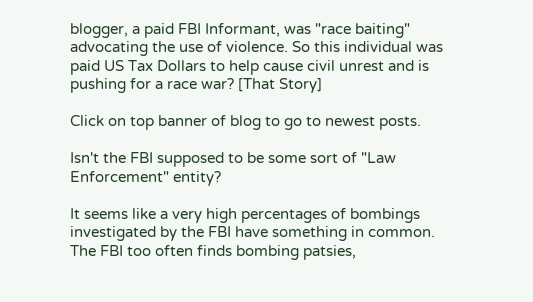blogger, a paid FBI Informant, was "race baiting" advocating the use of violence. So this individual was paid US Tax Dollars to help cause civil unrest and is pushing for a race war? [That Story]

Click on top banner of blog to go to newest posts.

Isn't the FBI supposed to be some sort of "Law Enforcement" entity?

It seems like a very high percentages of bombings investigated by the FBI have something in common. The FBI too often finds bombing patsies,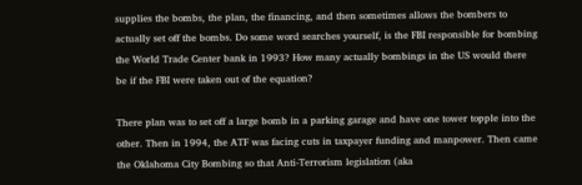supplies the bombs, the plan, the financing, and then sometimes allows the bombers to actually set off the bombs. Do some word searches yourself, is the FBI responsible for bombing the World Trade Center bank in 1993? How many actually bombings in the US would there be if the FBI were taken out of the equation?

There plan was to set off a large bomb in a parking garage and have one tower topple into the other. Then in 1994, the ATF was facing cuts in taxpayer funding and manpower. Then came the Oklahoma City Bombing so that Anti-Terrorism legislation (aka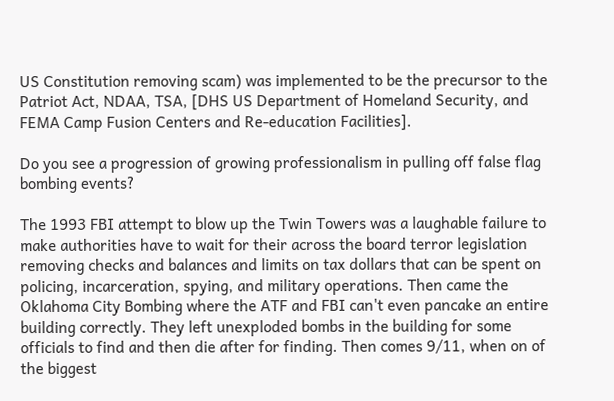US Constitution removing scam) was implemented to be the precursor to the Patriot Act, NDAA, TSA, [DHS US Department of Homeland Security, and FEMA Camp Fusion Centers and Re-education Facilities].

Do you see a progression of growing professionalism in pulling off false flag bombing events?

The 1993 FBI attempt to blow up the Twin Towers was a laughable failure to make authorities have to wait for their across the board terror legislation removing checks and balances and limits on tax dollars that can be spent on policing, incarceration, spying, and military operations. Then came the Oklahoma City Bombing where the ATF and FBI can't even pancake an entire building correctly. They left unexploded bombs in the building for some officials to find and then die after for finding. Then comes 9/11, when on of the biggest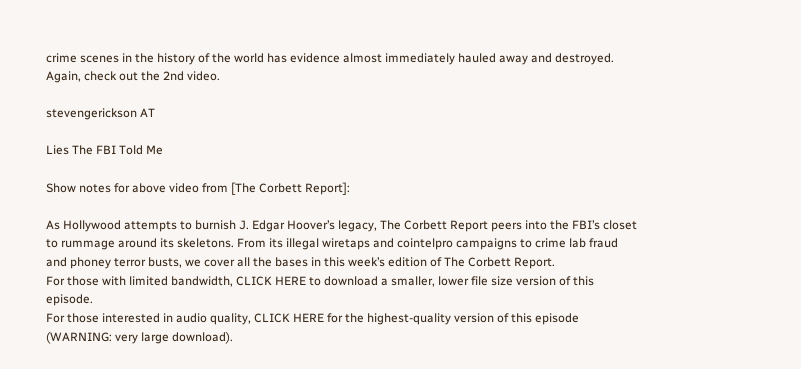crime scenes in the history of the world has evidence almost immediately hauled away and destroyed. Again, check out the 2nd video.

stevengerickson AT

Lies The FBI Told Me

Show notes for above video from [The Corbett Report]:

As Hollywood attempts to burnish J. Edgar Hoover’s legacy, The Corbett Report peers into the FBI’s closet to rummage around its skeletons. From its illegal wiretaps and cointelpro campaigns to crime lab fraud and phoney terror busts, we cover all the bases in this week’s edition of The Corbett Report.
For those with limited bandwidth, CLICK HERE to download a smaller, lower file size version of this episode.
For those interested in audio quality, CLICK HERE for the highest-quality version of this episode (WARNING: very large download).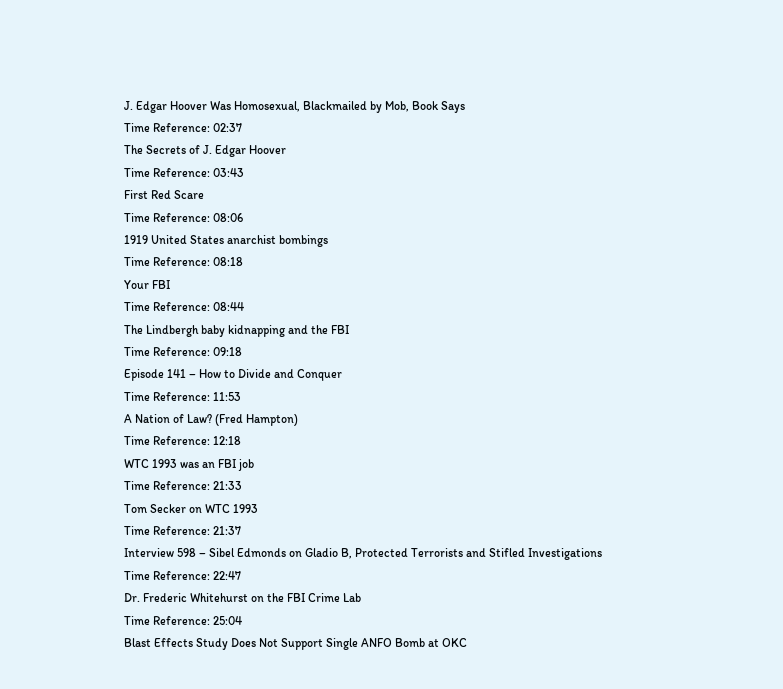J. Edgar Hoover Was Homosexual, Blackmailed by Mob, Book Says
Time Reference: 02:37
The Secrets of J. Edgar Hoover
Time Reference: 03:43
First Red Scare
Time Reference: 08:06
1919 United States anarchist bombings
Time Reference: 08:18
Your FBI
Time Reference: 08:44
The Lindbergh baby kidnapping and the FBI
Time Reference: 09:18
Episode 141 – How to Divide and Conquer
Time Reference: 11:53
A Nation of Law? (Fred Hampton)
Time Reference: 12:18
WTC 1993 was an FBI job
Time Reference: 21:33
Tom Secker on WTC 1993
Time Reference: 21:37
Interview 598 – Sibel Edmonds on Gladio B, Protected Terrorists and Stifled Investigations
Time Reference: 22:47
Dr. Frederic Whitehurst on the FBI Crime Lab
Time Reference: 25:04
Blast Effects Study Does Not Support Single ANFO Bomb at OKC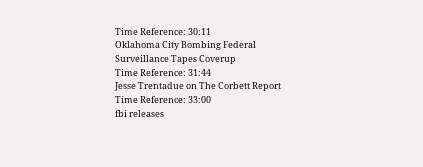Time Reference: 30:11
Oklahoma City Bombing Federal Surveillance Tapes Coverup
Time Reference: 31:44
Jesse Trentadue on The Corbett Report
Time Reference: 33:00
fbi releases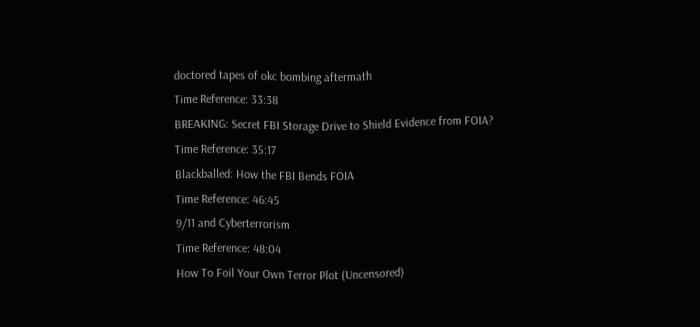doctored tapes of okc bombing aftermath
Time Reference: 33:38
BREAKING: Secret FBI Storage Drive to Shield Evidence from FOIA?
Time Reference: 35:17
Blackballed: How the FBI Bends FOIA
Time Reference: 46:45
9/11 and Cyberterrorism
Time Reference: 48:04
How To Foil Your Own Terror Plot (Uncensored)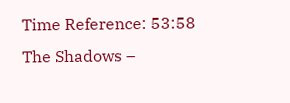Time Reference: 53:58
The Shadows –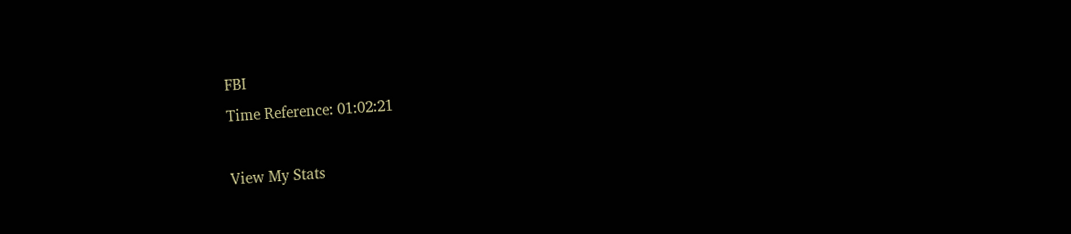FBI
Time Reference: 01:02:21

View My Stats